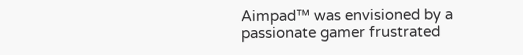Aimpad™ was envisioned by a passionate gamer frustrated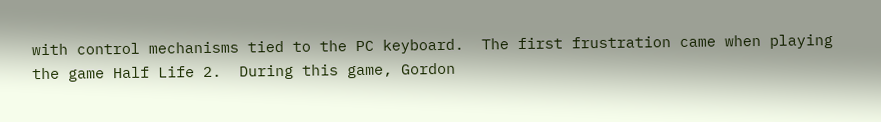with control mechanisms tied to the PC keyboard.  The first frustration came when playing the game Half Life 2.  During this game, Gordon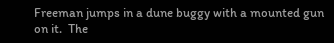Freeman jumps in a dune buggy with a mounted gun on it.  The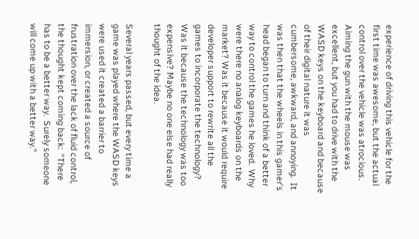experience of driving this vehicle for the first time was awesome, but the actual control over the vehicle was atrocious.  Aiming the gun with the mouse was excellent, but you had to drive with the WASD keys on the keyboard and because of their digital nature it was cumbersome, awkward, and annoying.  It was then that the wheels in this gamer’s head began to turn and think of a better way to control the games he loved.  Why were there no analog keyboards on the market? Was it because it would require developer support to rewrite all the games to incorporate the technology? Was it because the technology was too expensive? Maybe no one else had really thought of the idea.

Several years passed, but every time a game was played where the WASD keys were used it created a barrier to immersion, or created a source of frustration over the lack of fluid control, the thought kept coming back:  “There has to be a better way.  Surely someone will come up with a better way.”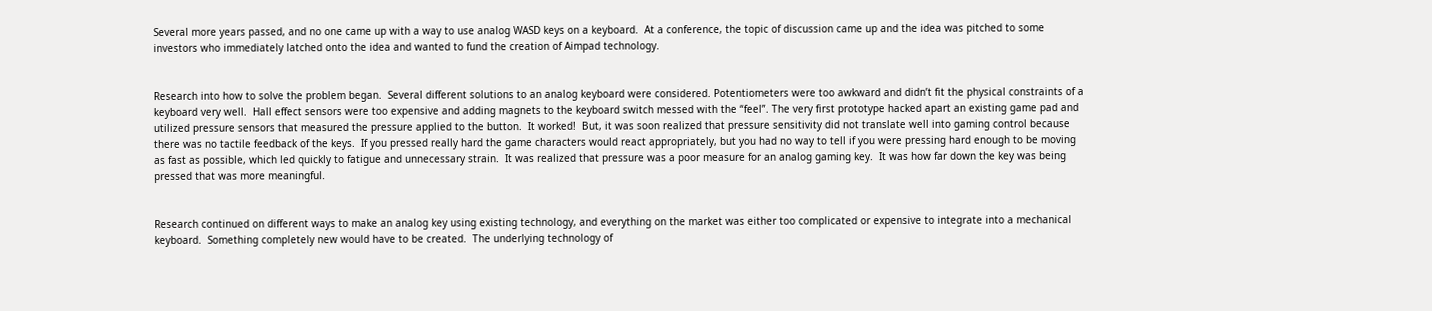Several more years passed, and no one came up with a way to use analog WASD keys on a keyboard.  At a conference, the topic of discussion came up and the idea was pitched to some investors who immediately latched onto the idea and wanted to fund the creation of Aimpad technology.


Research into how to solve the problem began.  Several different solutions to an analog keyboard were considered. Potentiometers were too awkward and didn’t fit the physical constraints of a keyboard very well.  Hall effect sensors were too expensive and adding magnets to the keyboard switch messed with the “feel”. The very first prototype hacked apart an existing game pad and utilized pressure sensors that measured the pressure applied to the button.  It worked!  But, it was soon realized that pressure sensitivity did not translate well into gaming control because there was no tactile feedback of the keys.  If you pressed really hard the game characters would react appropriately, but you had no way to tell if you were pressing hard enough to be moving as fast as possible, which led quickly to fatigue and unnecessary strain.  It was realized that pressure was a poor measure for an analog gaming key.  It was how far down the key was being pressed that was more meaningful.


Research continued on different ways to make an analog key using existing technology, and everything on the market was either too complicated or expensive to integrate into a mechanical keyboard.  Something completely new would have to be created.  The underlying technology of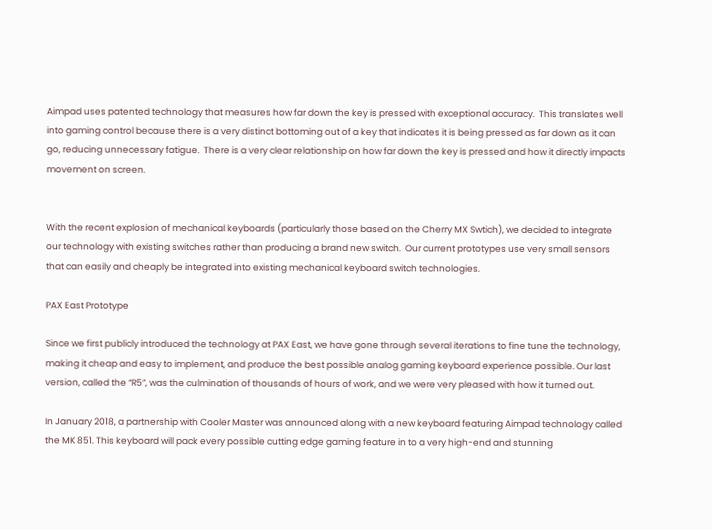Aimpad uses patented technology that measures how far down the key is pressed with exceptional accuracy.  This translates well into gaming control because there is a very distinct bottoming out of a key that indicates it is being pressed as far down as it can go, reducing unnecessary fatigue.  There is a very clear relationship on how far down the key is pressed and how it directly impacts movement on screen.


With the recent explosion of mechanical keyboards (particularly those based on the Cherry MX Swtich), we decided to integrate our technology with existing switches rather than producing a brand new switch.  Our current prototypes use very small sensors that can easily and cheaply be integrated into existing mechanical keyboard switch technologies.

PAX East Prototype

Since we first publicly introduced the technology at PAX East, we have gone through several iterations to fine tune the technology, making it cheap and easy to implement, and produce the best possible analog gaming keyboard experience possible. Our last version, called the “R5”, was the culmination of thousands of hours of work, and we were very pleased with how it turned out.

In January 2018, a partnership with Cooler Master was announced along with a new keyboard featuring Aimpad technology called the MK 851. This keyboard will pack every possible cutting edge gaming feature in to a very high-end and stunning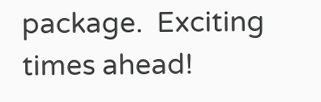package.  Exciting times ahead!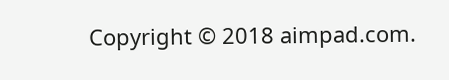Copyright © 2018 aimpad.com.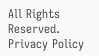All Rights Reserved.  Privacy Policy